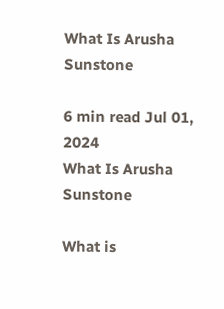What Is Arusha Sunstone

6 min read Jul 01, 2024
What Is Arusha Sunstone

What is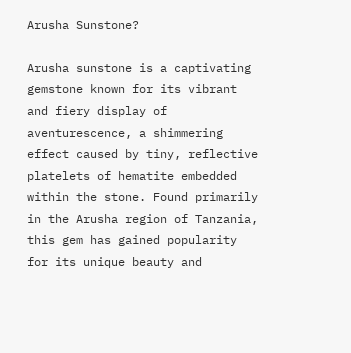Arusha Sunstone?

Arusha sunstone is a captivating gemstone known for its vibrant and fiery display of aventurescence, a shimmering effect caused by tiny, reflective platelets of hematite embedded within the stone. Found primarily in the Arusha region of Tanzania, this gem has gained popularity for its unique beauty and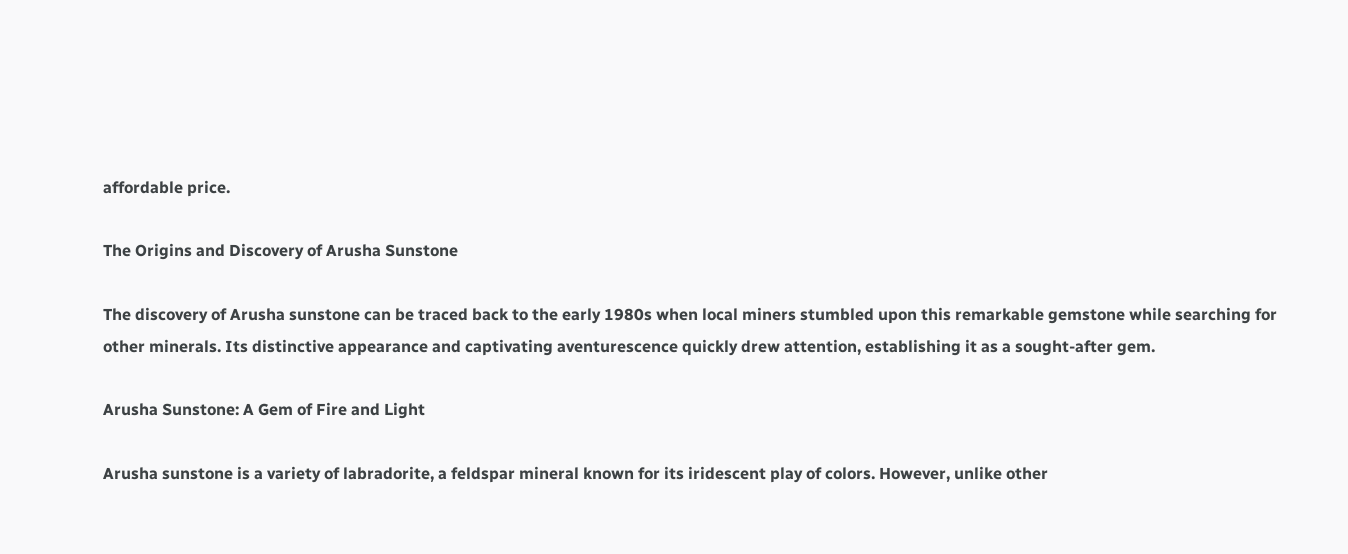affordable price.

The Origins and Discovery of Arusha Sunstone

The discovery of Arusha sunstone can be traced back to the early 1980s when local miners stumbled upon this remarkable gemstone while searching for other minerals. Its distinctive appearance and captivating aventurescence quickly drew attention, establishing it as a sought-after gem.

Arusha Sunstone: A Gem of Fire and Light

Arusha sunstone is a variety of labradorite, a feldspar mineral known for its iridescent play of colors. However, unlike other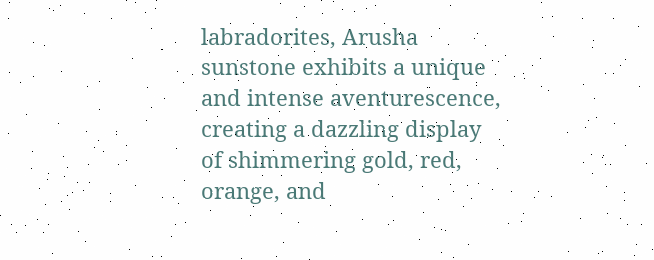labradorites, Arusha sunstone exhibits a unique and intense aventurescence, creating a dazzling display of shimmering gold, red, orange, and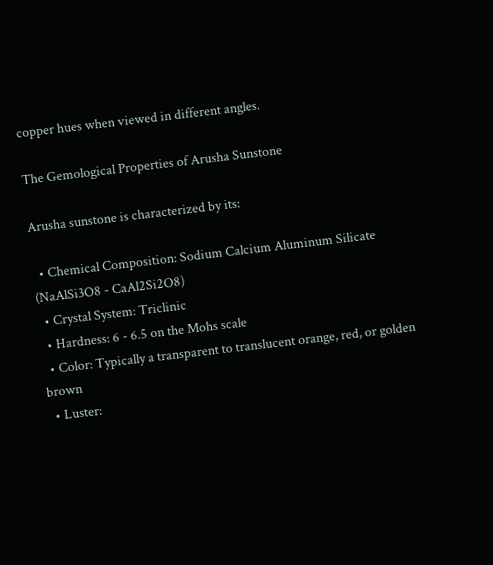copper hues when viewed in different angles.

The Gemological Properties of Arusha Sunstone

Arusha sunstone is characterized by its:

  • Chemical Composition: Sodium Calcium Aluminum Silicate (NaAlSi3O8 - CaAl2Si2O8)
  • Crystal System: Triclinic
  • Hardness: 6 - 6.5 on the Mohs scale
  • Color: Typically a transparent to translucent orange, red, or golden brown
  • Luster: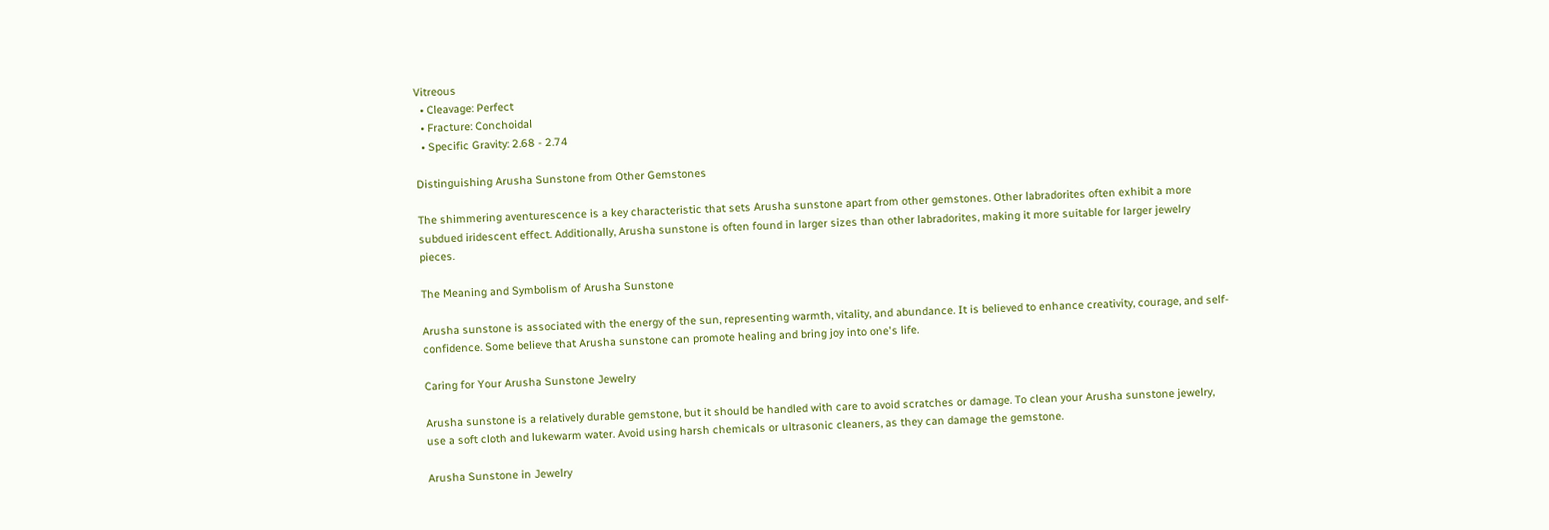Vitreous
  • Cleavage: Perfect
  • Fracture: Conchoidal
  • Specific Gravity: 2.68 - 2.74

Distinguishing Arusha Sunstone from Other Gemstones

The shimmering aventurescence is a key characteristic that sets Arusha sunstone apart from other gemstones. Other labradorites often exhibit a more subdued iridescent effect. Additionally, Arusha sunstone is often found in larger sizes than other labradorites, making it more suitable for larger jewelry pieces.

The Meaning and Symbolism of Arusha Sunstone

Arusha sunstone is associated with the energy of the sun, representing warmth, vitality, and abundance. It is believed to enhance creativity, courage, and self-confidence. Some believe that Arusha sunstone can promote healing and bring joy into one's life.

Caring for Your Arusha Sunstone Jewelry

Arusha sunstone is a relatively durable gemstone, but it should be handled with care to avoid scratches or damage. To clean your Arusha sunstone jewelry, use a soft cloth and lukewarm water. Avoid using harsh chemicals or ultrasonic cleaners, as they can damage the gemstone.

Arusha Sunstone in Jewelry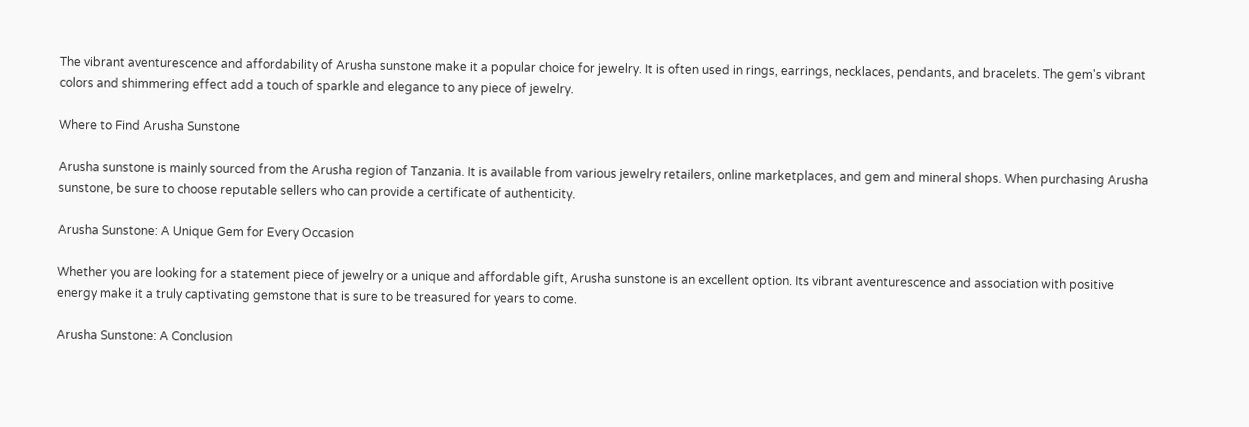The vibrant aventurescence and affordability of Arusha sunstone make it a popular choice for jewelry. It is often used in rings, earrings, necklaces, pendants, and bracelets. The gem's vibrant colors and shimmering effect add a touch of sparkle and elegance to any piece of jewelry.

Where to Find Arusha Sunstone

Arusha sunstone is mainly sourced from the Arusha region of Tanzania. It is available from various jewelry retailers, online marketplaces, and gem and mineral shops. When purchasing Arusha sunstone, be sure to choose reputable sellers who can provide a certificate of authenticity.

Arusha Sunstone: A Unique Gem for Every Occasion

Whether you are looking for a statement piece of jewelry or a unique and affordable gift, Arusha sunstone is an excellent option. Its vibrant aventurescence and association with positive energy make it a truly captivating gemstone that is sure to be treasured for years to come.

Arusha Sunstone: A Conclusion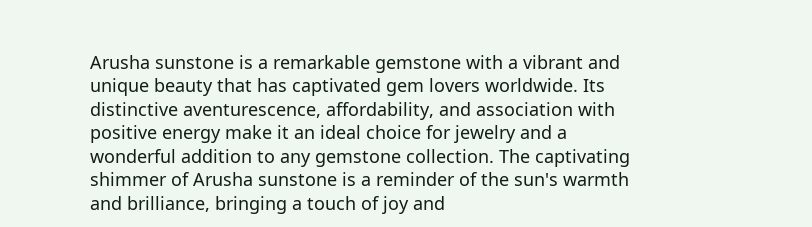Arusha sunstone is a remarkable gemstone with a vibrant and unique beauty that has captivated gem lovers worldwide. Its distinctive aventurescence, affordability, and association with positive energy make it an ideal choice for jewelry and a wonderful addition to any gemstone collection. The captivating shimmer of Arusha sunstone is a reminder of the sun's warmth and brilliance, bringing a touch of joy and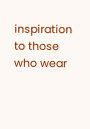inspiration to those who wear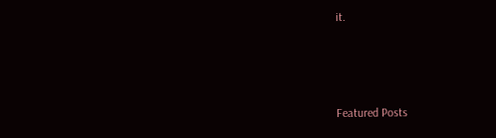it.



Featured Posts